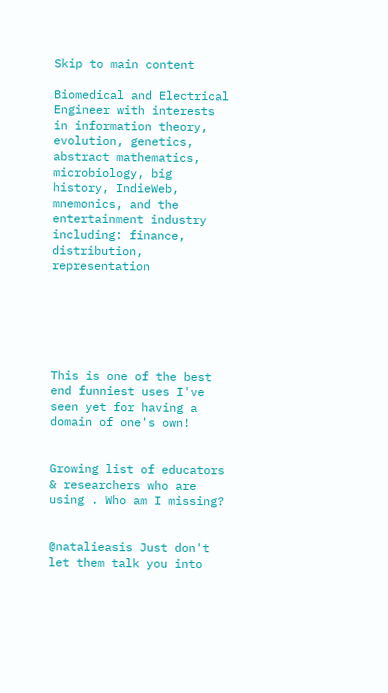Skip to main content

Biomedical and Electrical Engineer with interests in information theory, evolution, genetics, abstract mathematics, microbiology, big history, IndieWeb, mnemonics, and the entertainment industry including: finance, distribution, representation






This is one of the best end funniest uses I've seen yet for having a domain of one's own!


Growing list of educators & researchers who are using . Who am I missing?


@natalieasis Just don't let them talk you into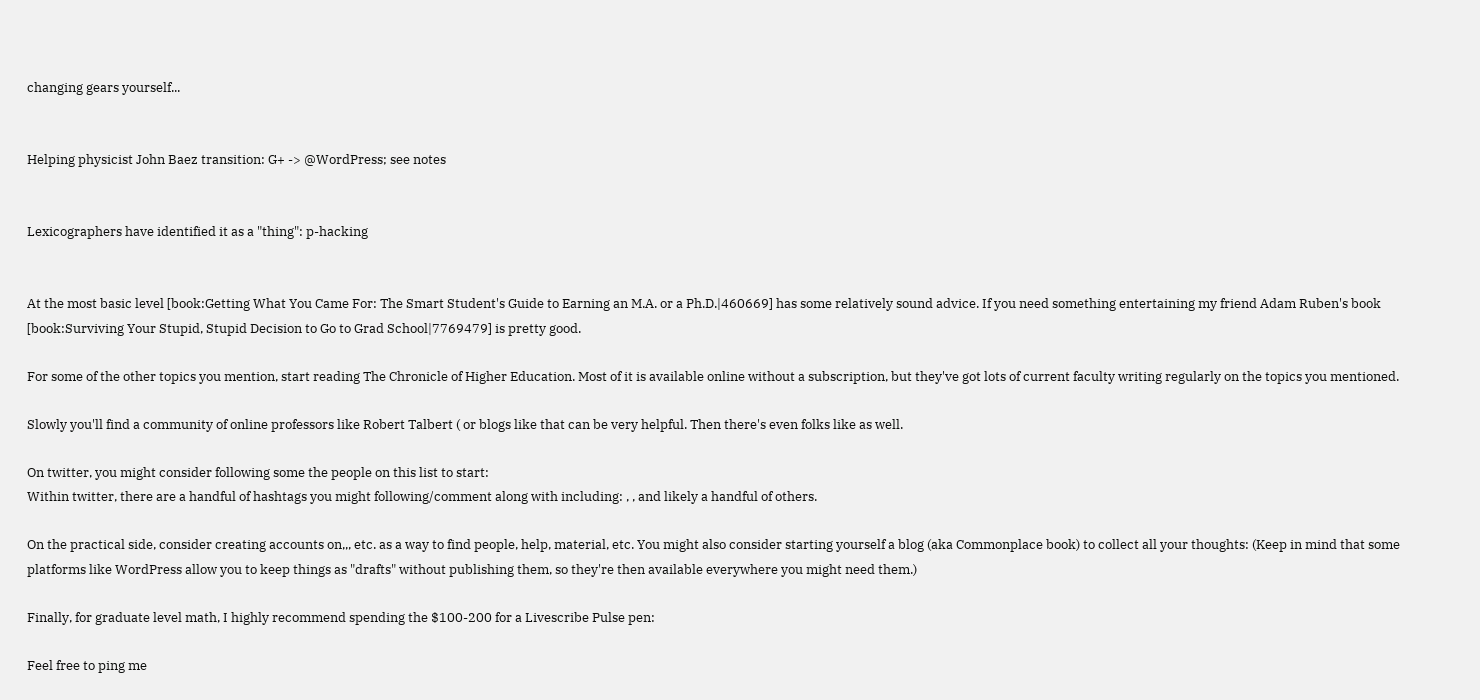changing gears yourself...


Helping physicist John Baez transition: G+ -> @WordPress; see notes


Lexicographers have identified it as a "thing": p-hacking


At the most basic level [book:Getting What You Came For: The Smart Student's Guide to Earning an M.A. or a Ph.D.|460669] has some relatively sound advice. If you need something entertaining my friend Adam Ruben's book [book:Surviving Your Stupid, Stupid Decision to Go to Grad School|7769479] is pretty good.

For some of the other topics you mention, start reading The Chronicle of Higher Education. Most of it is available online without a subscription, but they've got lots of current faculty writing regularly on the topics you mentioned.

Slowly you'll find a community of online professors like Robert Talbert ( or blogs like that can be very helpful. Then there's even folks like as well.

On twitter, you might consider following some the people on this list to start:
Within twitter, there are a handful of hashtags you might following/comment along with including: , , and likely a handful of others.

On the practical side, consider creating accounts on,,, etc. as a way to find people, help, material, etc. You might also consider starting yourself a blog (aka Commonplace book) to collect all your thoughts: (Keep in mind that some platforms like WordPress allow you to keep things as "drafts" without publishing them, so they're then available everywhere you might need them.)

Finally, for graduate level math, I highly recommend spending the $100-200 for a Livescribe Pulse pen:

Feel free to ping me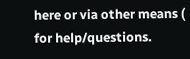here or via other means ( for help/questions.